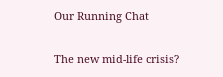Our Running Chat

The new mid-life crisis?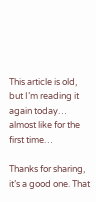This article is old, but I’m reading it again today… almost like for the first time…

Thanks for sharing, it’s a good one. That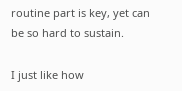routine part is key, yet can be so hard to sustain.

I just like how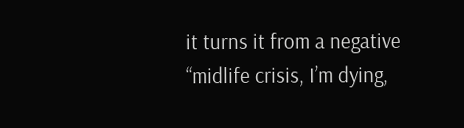it turns it from a negative “midlife crisis, I’m dying,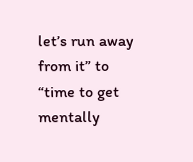let’s run away from it” to “time to get mentally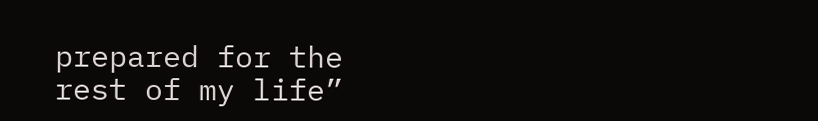prepared for the rest of my life”